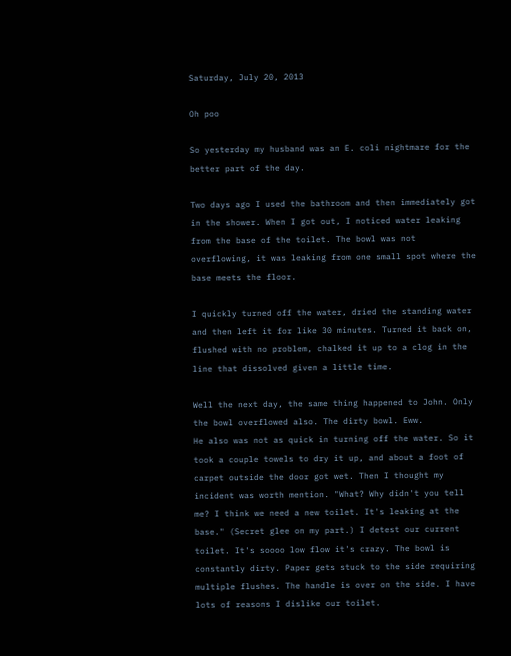Saturday, July 20, 2013

Oh poo

So yesterday my husband was an E. coli nightmare for the better part of the day.

Two days ago I used the bathroom and then immediately got in the shower. When I got out, I noticed water leaking from the base of the toilet. The bowl was not overflowing, it was leaking from one small spot where the base meets the floor.

I quickly turned off the water, dried the standing water and then left it for like 30 minutes. Turned it back on, flushed with no problem, chalked it up to a clog in the line that dissolved given a little time.

Well the next day, the same thing happened to John. Only the bowl overflowed also. The dirty bowl. Eww.
He also was not as quick in turning off the water. So it took a couple towels to dry it up, and about a foot of carpet outside the door got wet. Then I thought my incident was worth mention. "What? Why didn't you tell me? I think we need a new toilet. It's leaking at the base." (Secret glee on my part.) I detest our current toilet. It's soooo low flow it's crazy. The bowl is constantly dirty. Paper gets stuck to the side requiring multiple flushes. The handle is over on the side. I have lots of reasons I dislike our toilet.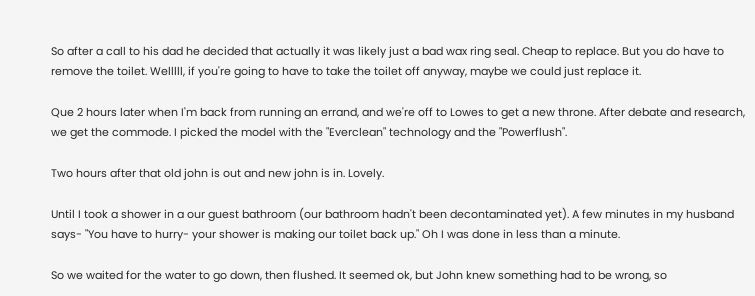So after a call to his dad he decided that actually it was likely just a bad wax ring seal. Cheap to replace. But you do have to remove the toilet. Welllll, if you're going to have to take the toilet off anyway, maybe we could just replace it.

Que 2 hours later when I'm back from running an errand, and we're off to Lowes to get a new throne. After debate and research, we get the commode. I picked the model with the "Everclean" technology and the "Powerflush".

Two hours after that old john is out and new john is in. Lovely.

Until I took a shower in a our guest bathroom (our bathroom hadn't been decontaminated yet). A few minutes in my husband says- "You have to hurry- your shower is making our toilet back up." Oh I was done in less than a minute.

So we waited for the water to go down, then flushed. It seemed ok, but John knew something had to be wrong, so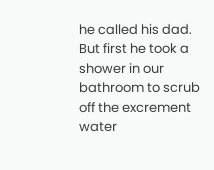he called his dad. But first he took a shower in our bathroom to scrub off the excrement water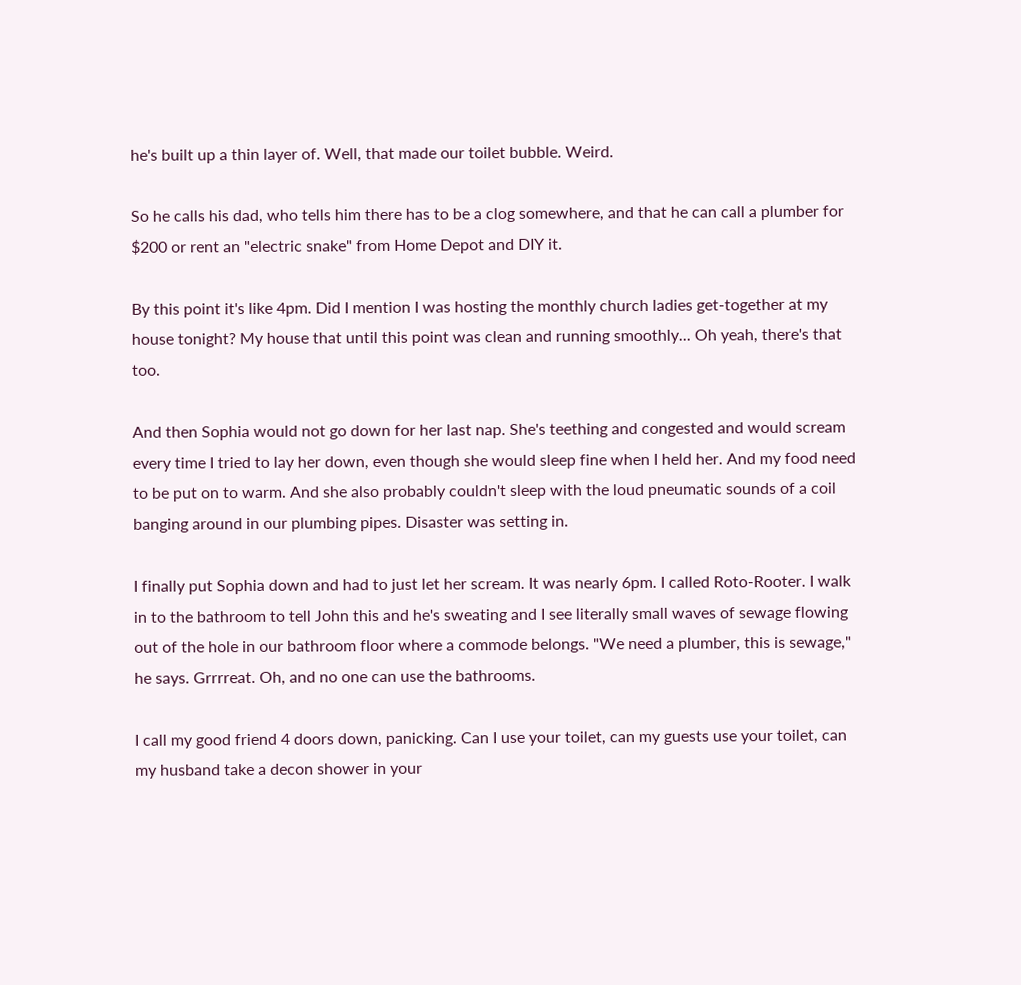he's built up a thin layer of. Well, that made our toilet bubble. Weird.

So he calls his dad, who tells him there has to be a clog somewhere, and that he can call a plumber for $200 or rent an "electric snake" from Home Depot and DIY it.

By this point it's like 4pm. Did I mention I was hosting the monthly church ladies get-together at my house tonight? My house that until this point was clean and running smoothly... Oh yeah, there's that too.

And then Sophia would not go down for her last nap. She's teething and congested and would scream every time I tried to lay her down, even though she would sleep fine when I held her. And my food need to be put on to warm. And she also probably couldn't sleep with the loud pneumatic sounds of a coil banging around in our plumbing pipes. Disaster was setting in.

I finally put Sophia down and had to just let her scream. It was nearly 6pm. I called Roto-Rooter. I walk in to the bathroom to tell John this and he's sweating and I see literally small waves of sewage flowing out of the hole in our bathroom floor where a commode belongs. "We need a plumber, this is sewage," he says. Grrrreat. Oh, and no one can use the bathrooms.

I call my good friend 4 doors down, panicking. Can I use your toilet, can my guests use your toilet, can my husband take a decon shower in your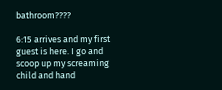bathroom????

6:15 arrives and my first guest is here. I go and scoop up my screaming child and hand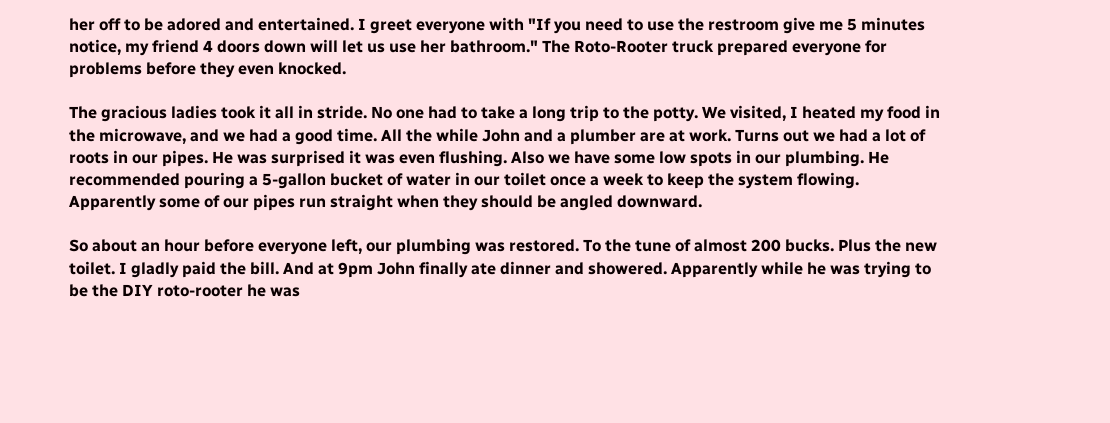her off to be adored and entertained. I greet everyone with "If you need to use the restroom give me 5 minutes notice, my friend 4 doors down will let us use her bathroom." The Roto-Rooter truck prepared everyone for problems before they even knocked.

The gracious ladies took it all in stride. No one had to take a long trip to the potty. We visited, I heated my food in the microwave, and we had a good time. All the while John and a plumber are at work. Turns out we had a lot of roots in our pipes. He was surprised it was even flushing. Also we have some low spots in our plumbing. He recommended pouring a 5-gallon bucket of water in our toilet once a week to keep the system flowing. Apparently some of our pipes run straight when they should be angled downward.

So about an hour before everyone left, our plumbing was restored. To the tune of almost 200 bucks. Plus the new toilet. I gladly paid the bill. And at 9pm John finally ate dinner and showered. Apparently while he was trying to be the DIY roto-rooter he was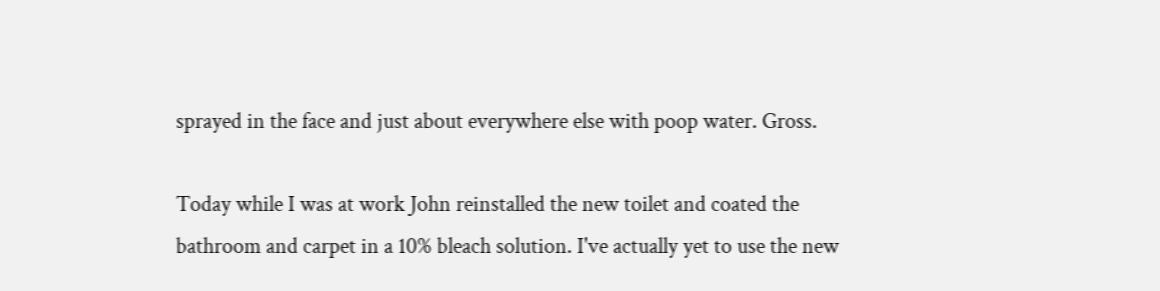sprayed in the face and just about everywhere else with poop water. Gross.

Today while I was at work John reinstalled the new toilet and coated the bathroom and carpet in a 10% bleach solution. I've actually yet to use the new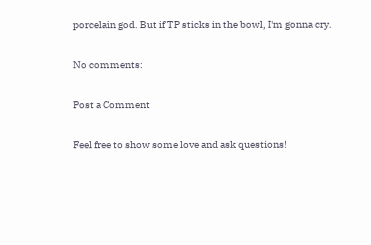porcelain god. But if TP sticks in the bowl, I'm gonna cry.

No comments:

Post a Comment

Feel free to show some love and ask questions!